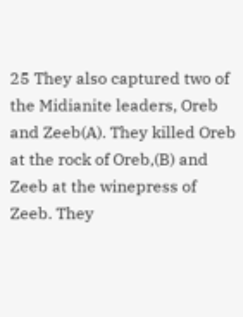25 They also captured two of the Midianite leaders, Oreb and Zeeb(A). They killed Oreb at the rock of Oreb,(B) and Zeeb at the winepress of Zeeb. They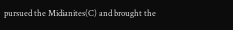pursued the Midianites(C) and brought the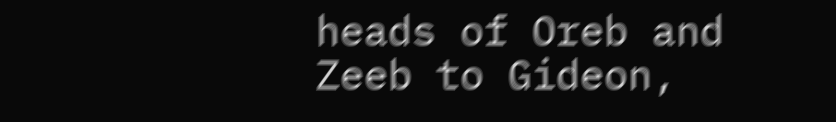heads of Oreb and Zeeb to Gideon,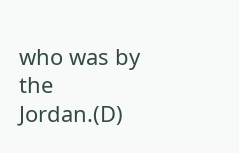who was by the Jordan.(D)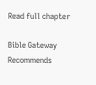Read full chapter

Bible Gateway Recommends